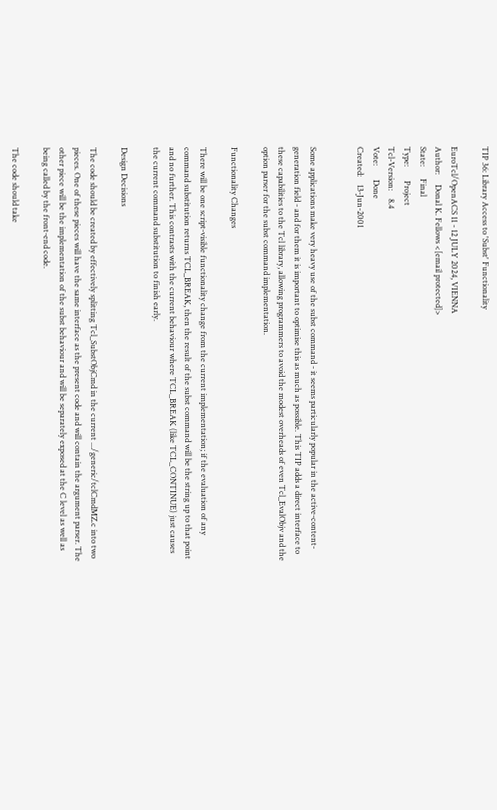TIP 36: Library Access to 'Subst' Functionality

EuroTcl/OpenACS 11 - 12 JULY 2024, VIENNA
Author:     Donal K. Fellows <[email protected]>
State:      Final
Type:       Project
Tcl-Version:    8.4
Vote:       Done
Created:    13-Jun-2001


Some applications make very heavy use of the subst command - it seems particularly popular in the active-content-generation field - and for them it is important to optimise this as much as possible. This TIP adds a direct interface to these capabilities to the Tcl library, allowing programmers to avoid the modest overheads of even Tcl_EvalObjv and the option parser for the subst command implementation.

Functionality Changes

There will be one script-visible functionality change from the current implementation; if the evaluation of any command substitution returns TCL_BREAK, then the result of the subst command will be the string up to that point and no further. This contrasts with the current behaviour where TCL_BREAK (like TCL_CONTINUE) just causes the current command substitution to finish early.

Design Decisions

The code should be created by effectively splitting Tcl_SubstObjCmd in the current .../generic/tclCmdMZ.c into two pieces. One of these pieces will have the same interface as the present code and will contain the argument parser. The other piece will be the implementation of the subst behaviour and will be separately exposed at the C level as well as being called by the front-end code.

The code should take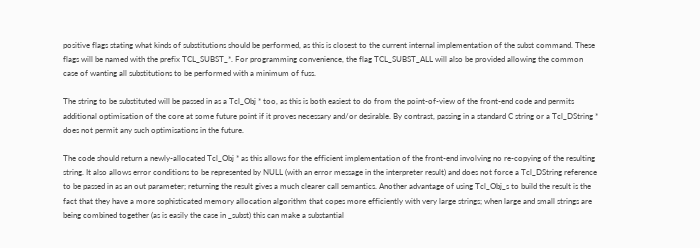positive flags stating what kinds of substitutions should be performed, as this is closest to the current internal implementation of the subst command. These flags will be named with the prefix TCL_SUBST_*. For programming convenience, the flag TCL_SUBST_ALL will also be provided allowing the common case of wanting all substitutions to be performed with a minimum of fuss.

The string to be substituted will be passed in as a Tcl_Obj * too, as this is both easiest to do from the point-of-view of the front-end code and permits additional optimisation of the core at some future point if it proves necessary and/or desirable. By contrast, passing in a standard C string or a Tcl_DString * does not permit any such optimisations in the future.

The code should return a newly-allocated Tcl_Obj * as this allows for the efficient implementation of the front-end involving no re-copying of the resulting string. It also allows error conditions to be represented by NULL (with an error message in the interpreter result) and does not force a Tcl_DString reference to be passed in as an out parameter; returning the result gives a much clearer call semantics. Another advantage of using Tcl_Obj_s to build the result is the fact that they have a more sophisticated memory allocation algorithm that copes more efficiently with very large strings; when large and small strings are being combined together (as is easily the case in _subst) this can make a substantial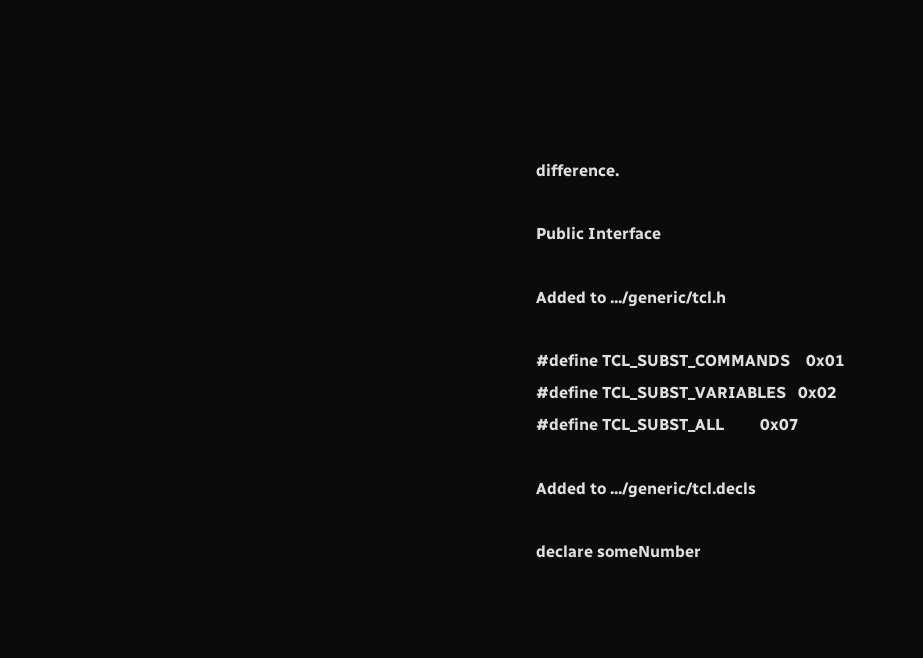difference.

Public Interface

Added to .../generic/tcl.h

#define TCL_SUBST_COMMANDS    0x01
#define TCL_SUBST_VARIABLES   0x02
#define TCL_SUBST_ALL         0x07

Added to .../generic/tcl.decls

declare someNumber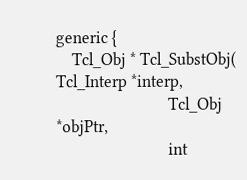generic {
    Tcl_Obj * Tcl_SubstObj( Tcl_Interp *interp,
                            Tcl_Obj *objPtr,
                            int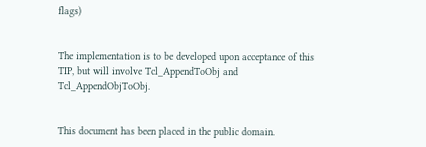flags)


The implementation is to be developed upon acceptance of this TIP, but will involve Tcl_AppendToObj and Tcl_AppendObjToObj.


This document has been placed in the public domain.